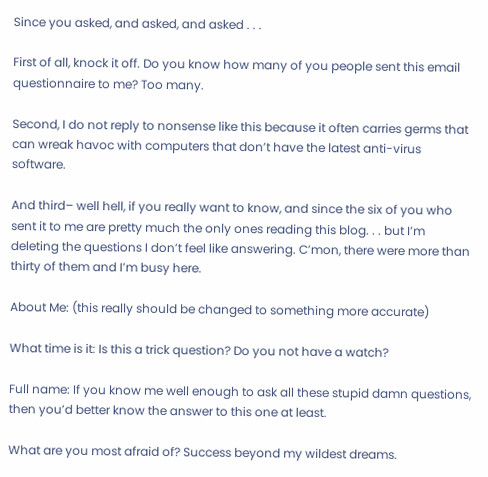Since you asked, and asked, and asked . . .

First of all, knock it off. Do you know how many of you people sent this email questionnaire to me? Too many.

Second, I do not reply to nonsense like this because it often carries germs that can wreak havoc with computers that don’t have the latest anti-virus software.

And third– well hell, if you really want to know, and since the six of you who sent it to me are pretty much the only ones reading this blog. . . but I’m deleting the questions I don’t feel like answering. C’mon, there were more than thirty of them and I’m busy here.

About Me: (this really should be changed to something more accurate)

What time is it: Is this a trick question? Do you not have a watch?

Full name: If you know me well enough to ask all these stupid damn questions, then you’d better know the answer to this one at least.

What are you most afraid of? Success beyond my wildest dreams.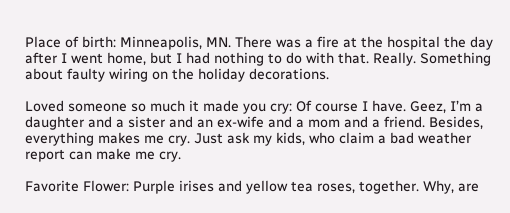Place of birth: Minneapolis, MN. There was a fire at the hospital the day after I went home, but I had nothing to do with that. Really. Something about faulty wiring on the holiday decorations.

Loved someone so much it made you cry: Of course I have. Geez, I’m a daughter and a sister and an ex-wife and a mom and a friend. Besides, everything makes me cry. Just ask my kids, who claim a bad weather report can make me cry.

Favorite Flower: Purple irises and yellow tea roses, together. Why, are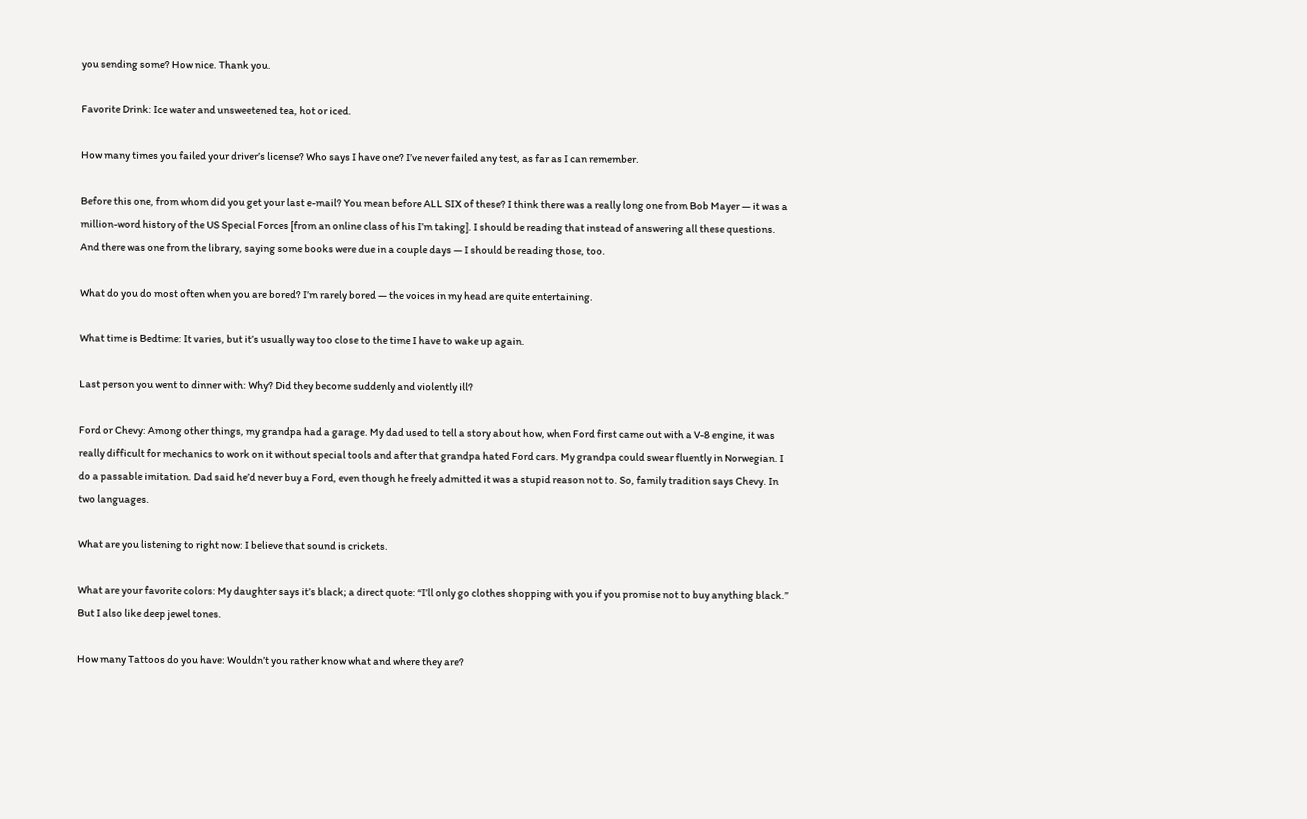you sending some? How nice. Thank you.

Favorite Drink: Ice water and unsweetened tea, hot or iced.

How many times you failed your driver’s license? Who says I have one? I’ve never failed any test, as far as I can remember.

Before this one, from whom did you get your last e-mail? You mean before ALL SIX of these? I think there was a really long one from Bob Mayer — it was a million-word history of the US Special Forces [from an online class of his I’m taking]. I should be reading that instead of answering all these questions. And there was one from the library, saying some books were due in a couple days — I should be reading those, too.

What do you do most often when you are bored? I’m rarely bored — the voices in my head are quite entertaining.

What time is Bedtime: It varies, but it’s usually way too close to the time I have to wake up again.

Last person you went to dinner with: Why? Did they become suddenly and violently ill?

Ford or Chevy: Among other things, my grandpa had a garage. My dad used to tell a story about how, when Ford first came out with a V-8 engine, it was really difficult for mechanics to work on it without special tools and after that grandpa hated Ford cars. My grandpa could swear fluently in Norwegian. I do a passable imitation. Dad said he’d never buy a Ford, even though he freely admitted it was a stupid reason not to. So, family tradition says Chevy. In two languages.

What are you listening to right now: I believe that sound is crickets.

What are your favorite colors: My daughter says it’s black; a direct quote: “I’ll only go clothes shopping with you if you promise not to buy anything black.” But I also like deep jewel tones.

How many Tattoos do you have: Wouldn’t you rather know what and where they are?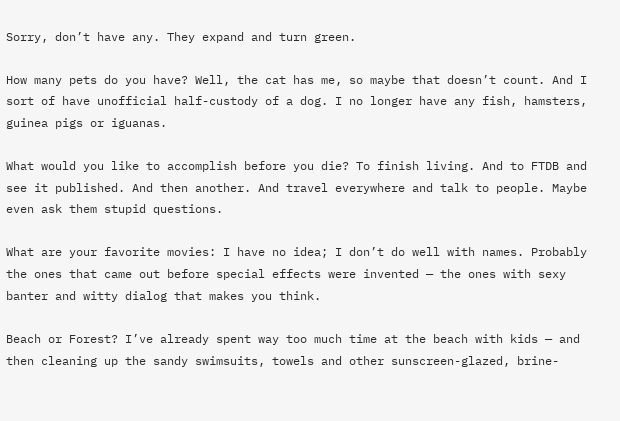Sorry, don’t have any. They expand and turn green.

How many pets do you have? Well, the cat has me, so maybe that doesn’t count. And I sort of have unofficial half-custody of a dog. I no longer have any fish, hamsters, guinea pigs or iguanas.

What would you like to accomplish before you die? To finish living. And to FTDB and see it published. And then another. And travel everywhere and talk to people. Maybe even ask them stupid questions.

What are your favorite movies: I have no idea; I don’t do well with names. Probably the ones that came out before special effects were invented — the ones with sexy banter and witty dialog that makes you think.

Beach or Forest? I’ve already spent way too much time at the beach with kids — and then cleaning up the sandy swimsuits, towels and other sunscreen-glazed, brine-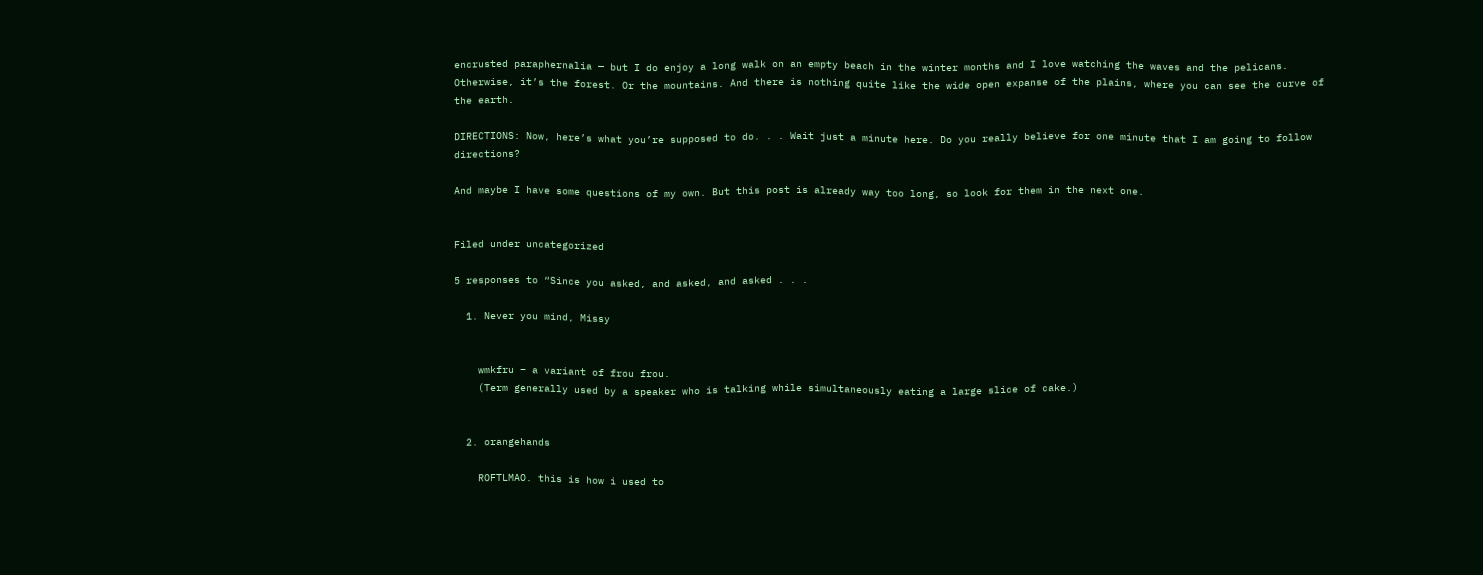encrusted paraphernalia — but I do enjoy a long walk on an empty beach in the winter months and I love watching the waves and the pelicans. Otherwise, it’s the forest. Or the mountains. And there is nothing quite like the wide open expanse of the plains, where you can see the curve of the earth.

DIRECTIONS: Now, here’s what you’re supposed to do. . . Wait just a minute here. Do you really believe for one minute that I am going to follow directions?

And maybe I have some questions of my own. But this post is already way too long, so look for them in the next one.


Filed under uncategorized

5 responses to “Since you asked, and asked, and asked . . .

  1. Never you mind, Missy


    wmkfru – a variant of frou frou.
    (Term generally used by a speaker who is talking while simultaneously eating a large slice of cake.)


  2. orangehands

    ROFTLMAO. this is how i used to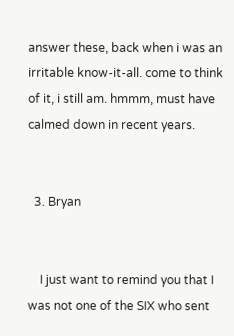answer these, back when i was an irritable know-it-all. come to think of it, i still am. hmmm, must have calmed down in recent years.


  3. Bryan


    I just want to remind you that I was not one of the SIX who sent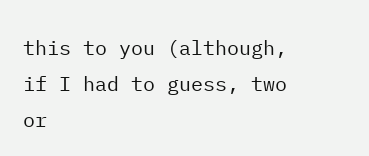this to you (although, if I had to guess, two or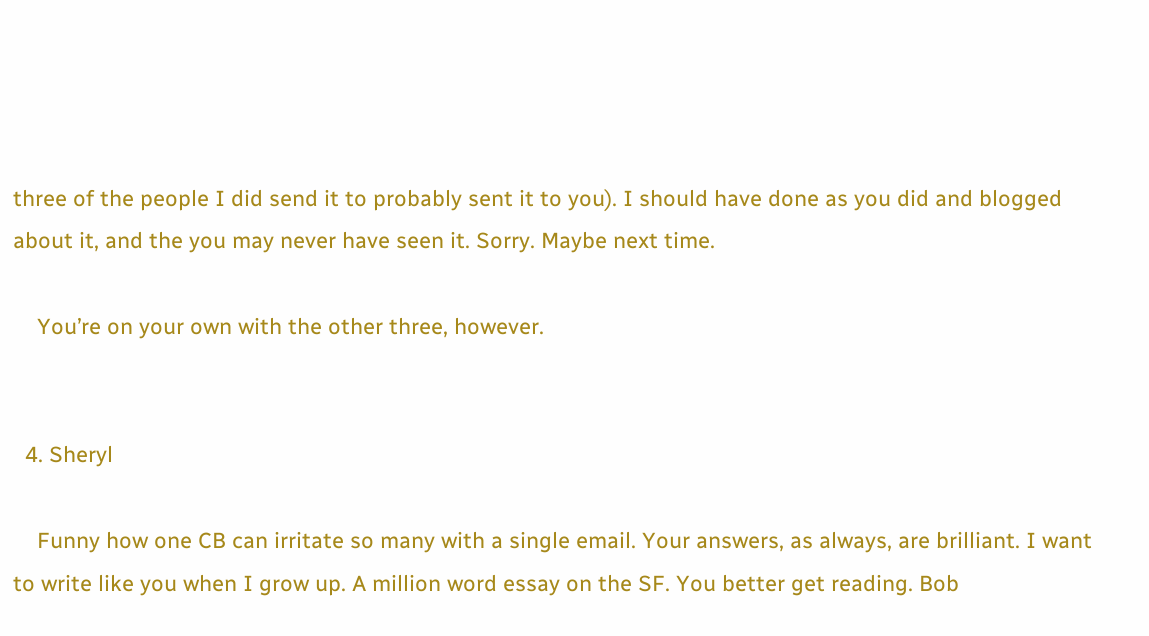three of the people I did send it to probably sent it to you). I should have done as you did and blogged about it, and the you may never have seen it. Sorry. Maybe next time.

    You’re on your own with the other three, however.


  4. Sheryl

    Funny how one CB can irritate so many with a single email. Your answers, as always, are brilliant. I want to write like you when I grow up. A million word essay on the SF. You better get reading. Bob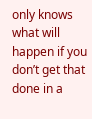only knows what will happen if you don’t get that done in a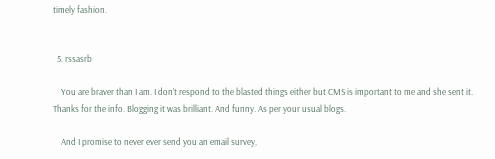timely fashion.


  5. rssasrb

    You are braver than I am. I don’t respond to the blasted things either but CMS is important to me and she sent it. Thanks for the info. Blogging it was brilliant. And funny. As per your usual blogs.

    And I promise to never ever send you an email survey,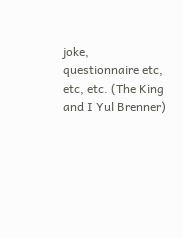joke, questionnaire etc, etc, etc. (The King and I Yul Brenner)